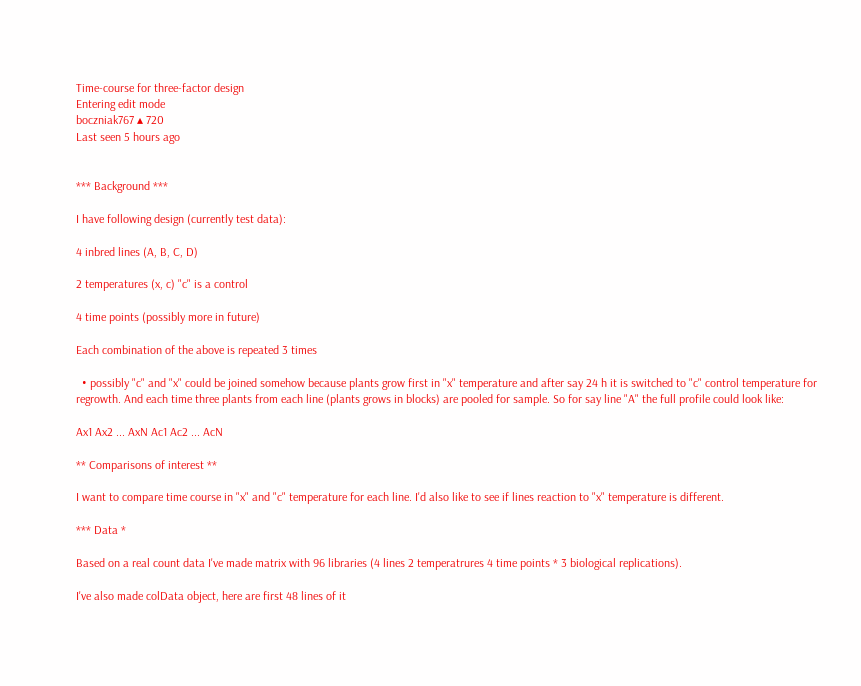Time-course for three-factor design
Entering edit mode
boczniak767 ▴ 720
Last seen 5 hours ago


*** Background ***

I have following design (currently test data):

4 inbred lines (A, B, C, D)

2 temperatures (x, c) "c" is a control

4 time points (possibly more in future)

Each combination of the above is repeated 3 times

  • possibly "c" and "x" could be joined somehow because plants grow first in "x" temperature and after say 24 h it is switched to "c" control temperature for regrowth. And each time three plants from each line (plants grows in blocks) are pooled for sample. So for say line "A" the full profile could look like:

Ax1 Ax2 ... AxN Ac1 Ac2 ... AcN

** Comparisons of interest **

I want to compare time course in "x" and "c" temperature for each line. I'd also like to see if lines reaction to "x" temperature is different.

*** Data *

Based on a real count data I've made matrix with 96 libraries (4 lines 2 temperatrures 4 time points * 3 biological replications).

I've also made colData object, here are first 48 lines of it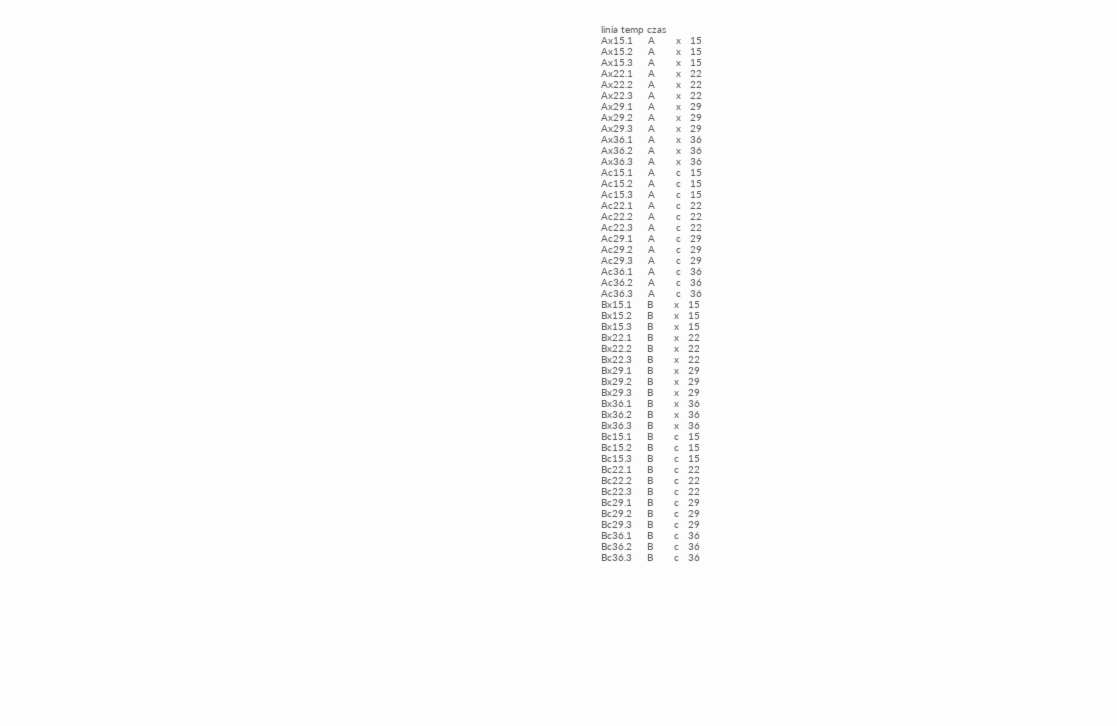linia temp czas
Ax15.1     A       x   15
Ax15.2     A       x   15
Ax15.3     A       x   15
Ax22.1     A       x   22
Ax22.2     A       x   22
Ax22.3     A       x   22
Ax29.1     A       x   29
Ax29.2     A       x   29
Ax29.3     A       x   29
Ax36.1     A       x   36
Ax36.2     A       x   36
Ax36.3     A       x   36
Ac15.1     A       c   15
Ac15.2     A       c   15
Ac15.3     A       c   15
Ac22.1     A       c   22
Ac22.2     A       c   22
Ac22.3     A       c   22
Ac29.1     A       c   29
Ac29.2     A       c   29
Ac29.3     A       c   29
Ac36.1     A       c   36
Ac36.2     A       c   36
Ac36.3     A       c   36
Bx15.1     B       x   15
Bx15.2     B       x   15
Bx15.3     B       x   15
Bx22.1     B       x   22
Bx22.2     B       x   22
Bx22.3     B       x   22
Bx29.1     B       x   29
Bx29.2     B       x   29
Bx29.3     B       x   29
Bx36.1     B       x   36
Bx36.2     B       x   36
Bx36.3     B       x   36
Bc15.1     B       c   15
Bc15.2     B       c   15
Bc15.3     B       c   15
Bc22.1     B       c   22
Bc22.2     B       c   22
Bc22.3     B       c   22
Bc29.1     B       c   29
Bc29.2     B       c   29
Bc29.3     B       c   29
Bc36.1     B       c   36
Bc36.2     B       c   36
Bc36.3     B       c   36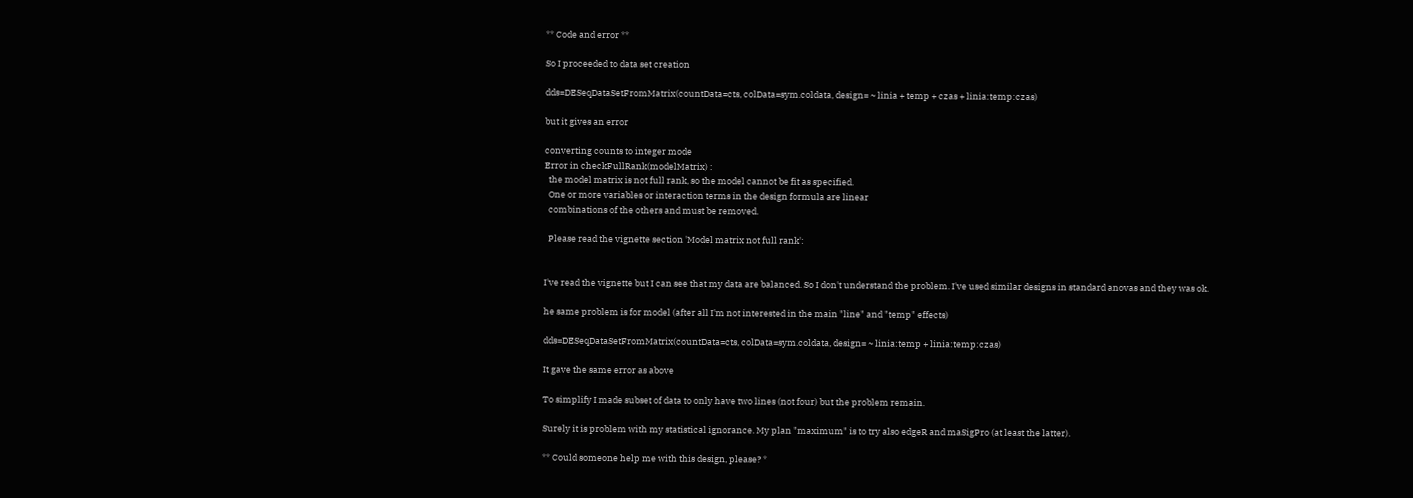** Code and error **

So I proceeded to data set creation

dds=DESeqDataSetFromMatrix(countData=cts, colData=sym.coldata, design= ~ linia + temp + czas + linia:temp:czas)

but it gives an error

converting counts to integer mode
Error in checkFullRank(modelMatrix) :
  the model matrix is not full rank, so the model cannot be fit as specified.
  One or more variables or interaction terms in the design formula are linear
  combinations of the others and must be removed.

  Please read the vignette section 'Model matrix not full rank':


I've read the vignette but I can see that my data are balanced. So I don't understand the problem. I've used similar designs in standard anovas and they was ok.

he same problem is for model (after all I'm not interested in the main "line" and "temp" effects)

dds=DESeqDataSetFromMatrix(countData=cts, colData=sym.coldata, design= ~ linia:temp + linia:temp:czas)

It gave the same error as above

To simplify I made subset of data to only have two lines (not four) but the problem remain.

Surely it is problem with my statistical ignorance. My plan "maximum" is to try also edgeR and maSigPro (at least the latter).

** Could someone help me with this design, please? *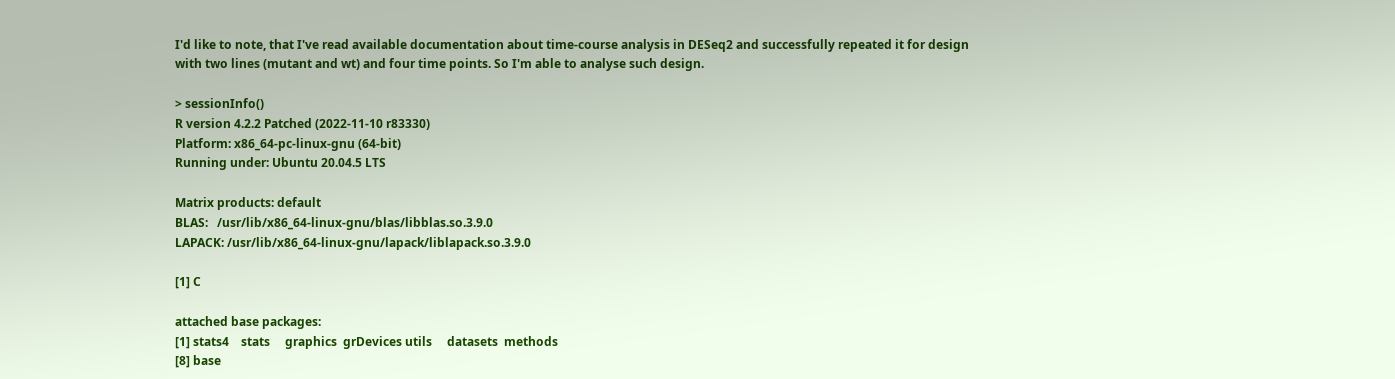I'd like to note, that I've read available documentation about time-course analysis in DESeq2 and successfully repeated it for design with two lines (mutant and wt) and four time points. So I'm able to analyse such design.

> sessionInfo()
R version 4.2.2 Patched (2022-11-10 r83330)
Platform: x86_64-pc-linux-gnu (64-bit)
Running under: Ubuntu 20.04.5 LTS

Matrix products: default
BLAS:   /usr/lib/x86_64-linux-gnu/blas/libblas.so.3.9.0
LAPACK: /usr/lib/x86_64-linux-gnu/lapack/liblapack.so.3.9.0

[1] C

attached base packages:
[1] stats4    stats     graphics  grDevices utils     datasets  methods
[8] base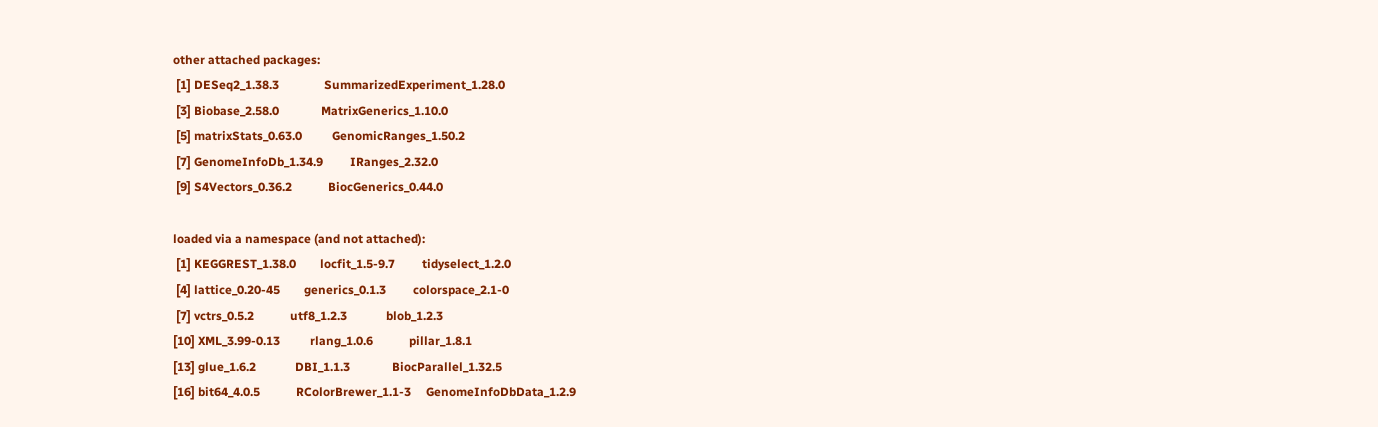other attached packages:
 [1] DESeq2_1.38.3               SummarizedExperiment_1.28.0
 [3] Biobase_2.58.0              MatrixGenerics_1.10.0
 [5] matrixStats_0.63.0          GenomicRanges_1.50.2
 [7] GenomeInfoDb_1.34.9         IRanges_2.32.0
 [9] S4Vectors_0.36.2            BiocGenerics_0.44.0

loaded via a namespace (and not attached):
 [1] KEGGREST_1.38.0        locfit_1.5-9.7         tidyselect_1.2.0
 [4] lattice_0.20-45        generics_0.1.3         colorspace_2.1-0
 [7] vctrs_0.5.2            utf8_1.2.3             blob_1.2.3
[10] XML_3.99-0.13          rlang_1.0.6            pillar_1.8.1
[13] glue_1.6.2             DBI_1.1.3              BiocParallel_1.32.5
[16] bit64_4.0.5            RColorBrewer_1.1-3     GenomeInfoDbData_1.2.9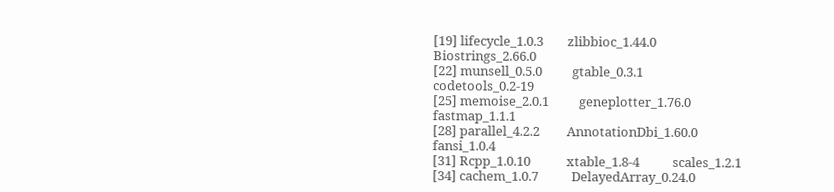[19] lifecycle_1.0.3        zlibbioc_1.44.0        Biostrings_2.66.0
[22] munsell_0.5.0          gtable_0.3.1           codetools_0.2-19
[25] memoise_2.0.1          geneplotter_1.76.0     fastmap_1.1.1
[28] parallel_4.2.2         AnnotationDbi_1.60.0   fansi_1.0.4
[31] Rcpp_1.0.10            xtable_1.8-4           scales_1.2.1
[34] cachem_1.0.7           DelayedArray_0.24.0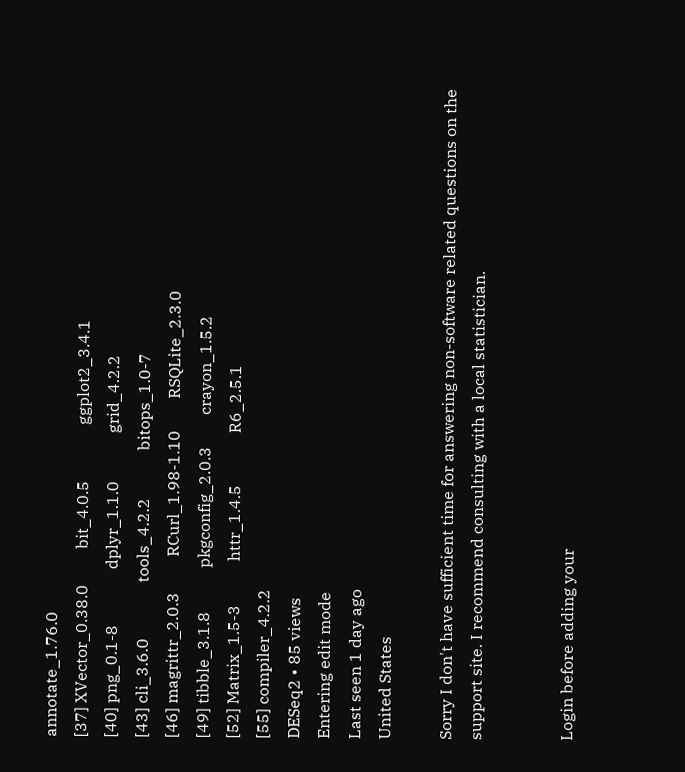annotate_1.76.0
[37] XVector_0.38.0         bit_4.0.5              ggplot2_3.4.1
[40] png_0.1-8              dplyr_1.1.0            grid_4.2.2
[43] cli_3.6.0              tools_4.2.2            bitops_1.0-7
[46] magrittr_2.0.3         RCurl_1.98-1.10        RSQLite_2.3.0
[49] tibble_3.1.8           pkgconfig_2.0.3        crayon_1.5.2
[52] Matrix_1.5-3           httr_1.4.5             R6_2.5.1
[55] compiler_4.2.2
DESeq2 • 85 views
Entering edit mode
Last seen 1 day ago
United States

Sorry I don't have sufficient time for answering non-software related questions on the support site. I recommend consulting with a local statistician.


Login before adding your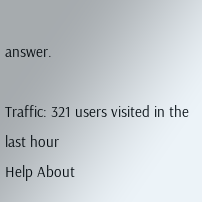answer.

Traffic: 321 users visited in the last hour
Help About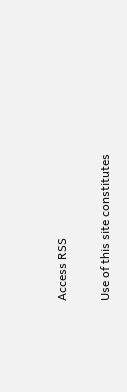Access RSS

Use of this site constitutes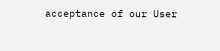acceptance of our User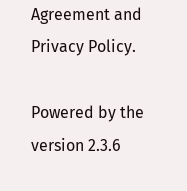Agreement and Privacy Policy.

Powered by the version 2.3.6